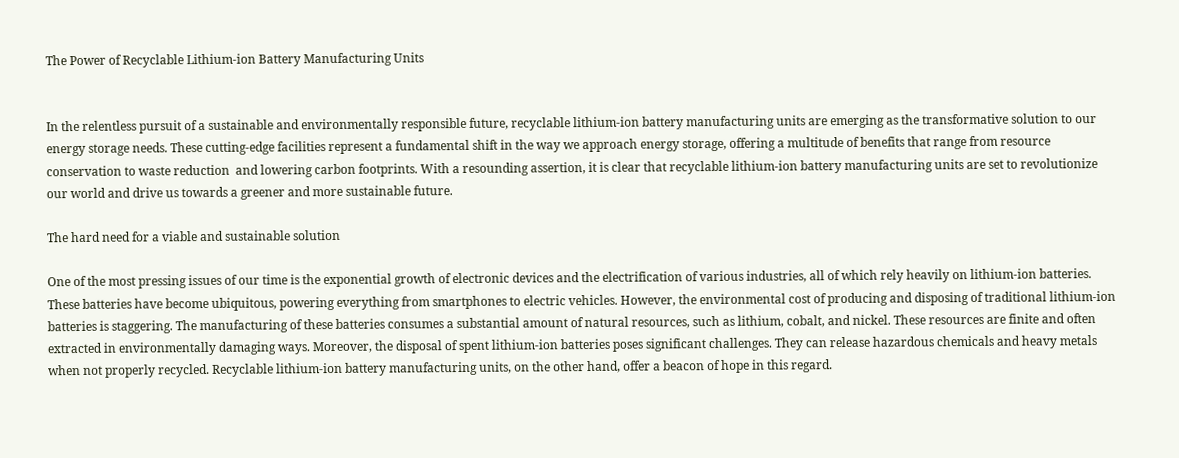The Power of Recyclable Lithium-ion Battery Manufacturing Units


In the relentless pursuit of a sustainable and environmentally responsible future, recyclable lithium-ion battery manufacturing units are emerging as the transformative solution to our energy storage needs. These cutting-edge facilities represent a fundamental shift in the way we approach energy storage, offering a multitude of benefits that range from resource conservation to waste reduction  and lowering carbon footprints. With a resounding assertion, it is clear that recyclable lithium-ion battery manufacturing units are set to revolutionize our world and drive us towards a greener and more sustainable future.

The hard need for a viable and sustainable solution

One of the most pressing issues of our time is the exponential growth of electronic devices and the electrification of various industries, all of which rely heavily on lithium-ion batteries. These batteries have become ubiquitous, powering everything from smartphones to electric vehicles. However, the environmental cost of producing and disposing of traditional lithium-ion batteries is staggering. The manufacturing of these batteries consumes a substantial amount of natural resources, such as lithium, cobalt, and nickel. These resources are finite and often extracted in environmentally damaging ways. Moreover, the disposal of spent lithium-ion batteries poses significant challenges. They can release hazardous chemicals and heavy metals when not properly recycled. Recyclable lithium-ion battery manufacturing units, on the other hand, offer a beacon of hope in this regard.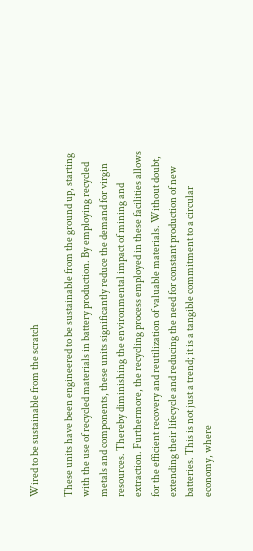Wired to be sustainable from the scratch

These units have been engineered to be sustainable from the ground up, starting with the use of recycled materials in battery production. By employing recycled metals and components, these units significantly reduce the demand for virgin resources. Thereby diminishing the environmental impact of mining and extraction. Furthermore, the recycling process employed in these facilities allows for the efficient recovery and reutilization of valuable materials. Without doubt, extending their lifecycle and reducing the need for constant production of new batteries. This is not just a trend; it is a tangible commitment to a circular economy, where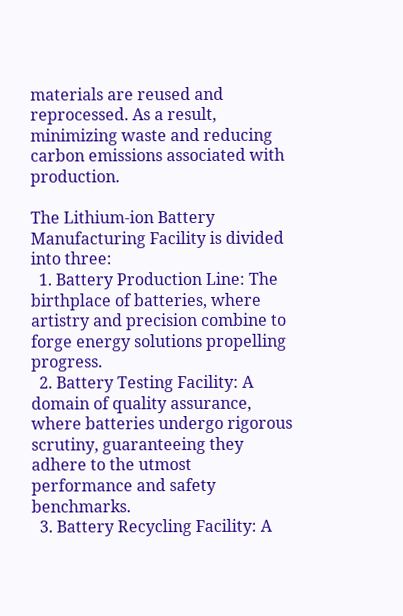materials are reused and reprocessed. As a result, minimizing waste and reducing carbon emissions associated with production.

The Lithium-ion Battery Manufacturing Facility is divided into three:
  1. Battery Production Line: The birthplace of batteries, where artistry and precision combine to forge energy solutions propelling progress.
  2. Battery Testing Facility: A domain of quality assurance, where batteries undergo rigorous scrutiny, guaranteeing they adhere to the utmost performance and safety benchmarks.
  3. Battery Recycling Facility: A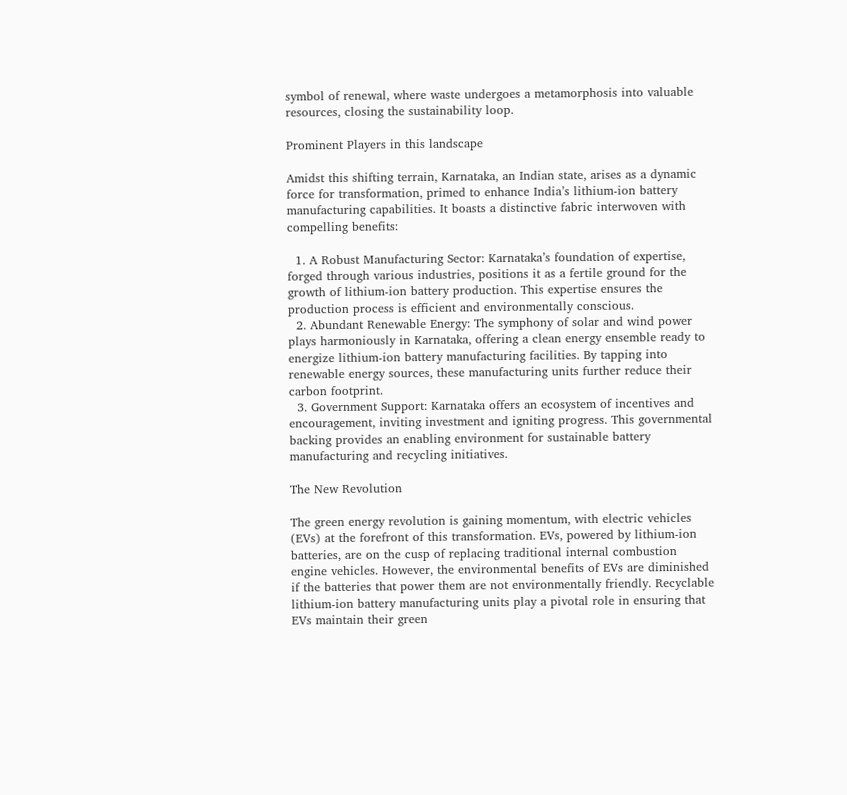symbol of renewal, where waste undergoes a metamorphosis into valuable resources, closing the sustainability loop.

Prominent Players in this landscape

Amidst this shifting terrain, Karnataka, an Indian state, arises as a dynamic force for transformation, primed to enhance India’s lithium-ion battery manufacturing capabilities. It boasts a distinctive fabric interwoven with compelling benefits:

  1. A Robust Manufacturing Sector: Karnataka’s foundation of expertise, forged through various industries, positions it as a fertile ground for the growth of lithium-ion battery production. This expertise ensures the production process is efficient and environmentally conscious.
  2. Abundant Renewable Energy: The symphony of solar and wind power plays harmoniously in Karnataka, offering a clean energy ensemble ready to energize lithium-ion battery manufacturing facilities. By tapping into renewable energy sources, these manufacturing units further reduce their carbon footprint.
  3. Government Support: Karnataka offers an ecosystem of incentives and encouragement, inviting investment and igniting progress. This governmental backing provides an enabling environment for sustainable battery manufacturing and recycling initiatives.

The New Revolution

The green energy revolution is gaining momentum, with electric vehicles (EVs) at the forefront of this transformation. EVs, powered by lithium-ion batteries, are on the cusp of replacing traditional internal combustion engine vehicles. However, the environmental benefits of EVs are diminished if the batteries that power them are not environmentally friendly. Recyclable lithium-ion battery manufacturing units play a pivotal role in ensuring that EVs maintain their green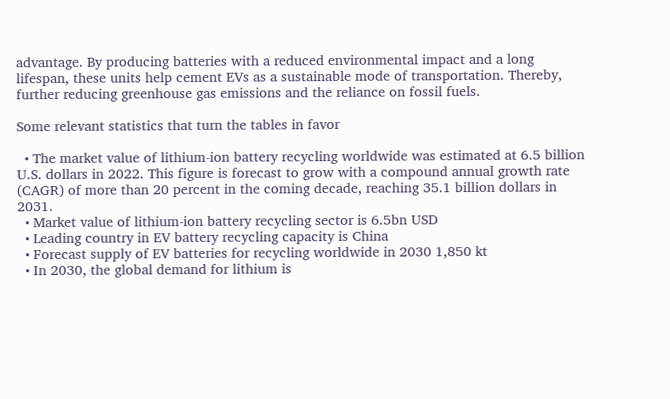advantage. By producing batteries with a reduced environmental impact and a long lifespan, these units help cement EVs as a sustainable mode of transportation. Thereby, further reducing greenhouse gas emissions and the reliance on fossil fuels.

Some relevant statistics that turn the tables in favor

  • The market value of lithium-ion battery recycling worldwide was estimated at 6.5 billion U.S. dollars in 2022. This figure is forecast to grow with a compound annual growth rate (CAGR) of more than 20 percent in the coming decade, reaching 35.1 billion dollars in 2031.
  • Market value of lithium-ion battery recycling sector is 6.5bn USD
  • Leading country in EV battery recycling capacity is China
  • Forecast supply of EV batteries for recycling worldwide in 2030 1,850 kt
  • In 2030, the global demand for lithium is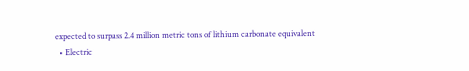expected to surpass 2.4 million metric tons of lithium carbonate equivalent
  • Electric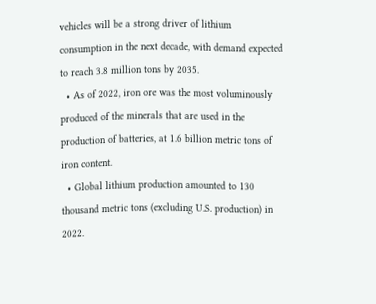vehicles will be a strong driver of lithium consumption in the next decade, with demand expected to reach 3.8 million tons by 2035.
  • As of 2022, iron ore was the most voluminously produced of the minerals that are used in the production of batteries, at 1.6 billion metric tons of iron content.
  • Global lithium production amounted to 130 thousand metric tons (excluding U.S. production) in 2022.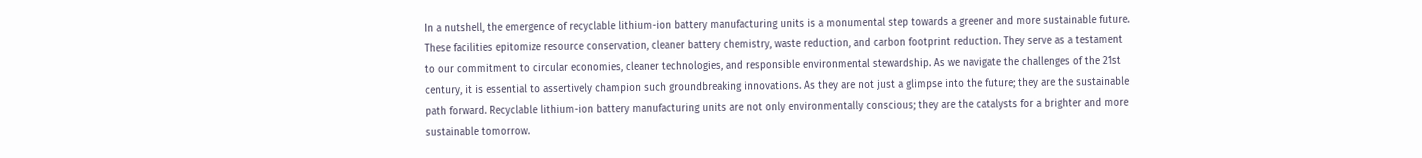In a nutshell, the emergence of recyclable lithium-ion battery manufacturing units is a monumental step towards a greener and more sustainable future. These facilities epitomize resource conservation, cleaner battery chemistry, waste reduction, and carbon footprint reduction. They serve as a testament to our commitment to circular economies, cleaner technologies, and responsible environmental stewardship. As we navigate the challenges of the 21st century, it is essential to assertively champion such groundbreaking innovations. As they are not just a glimpse into the future; they are the sustainable path forward. Recyclable lithium-ion battery manufacturing units are not only environmentally conscious; they are the catalysts for a brighter and more sustainable tomorrow.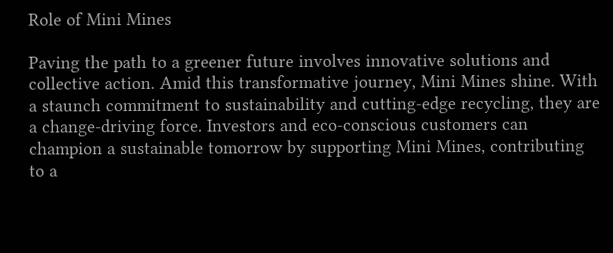Role of Mini Mines

Paving the path to a greener future involves innovative solutions and collective action. Amid this transformative journey, Mini Mines shine. With a staunch commitment to sustainability and cutting-edge recycling, they are a change-driving force. Investors and eco-conscious customers can champion a sustainable tomorrow by supporting Mini Mines, contributing to a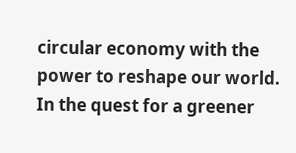circular economy with the power to reshape our world. In the quest for a greener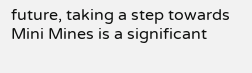future, taking a step towards Mini Mines is a significant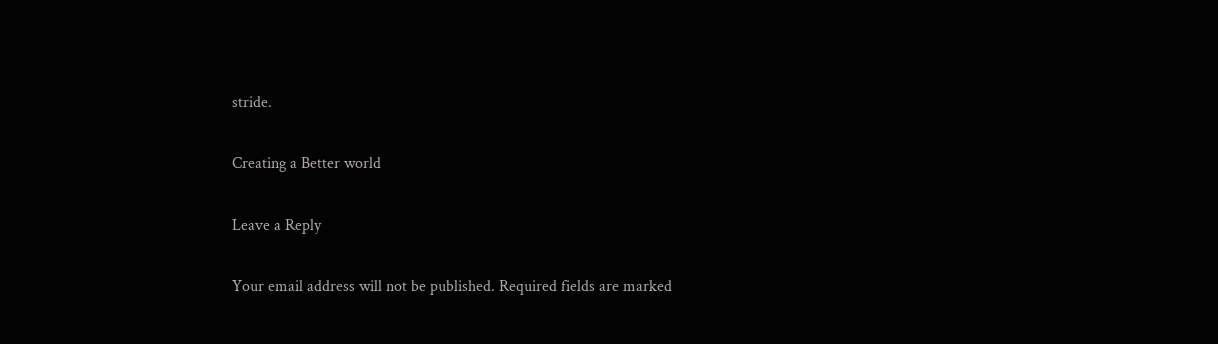stride.

Creating a Better world

Leave a Reply

Your email address will not be published. Required fields are marked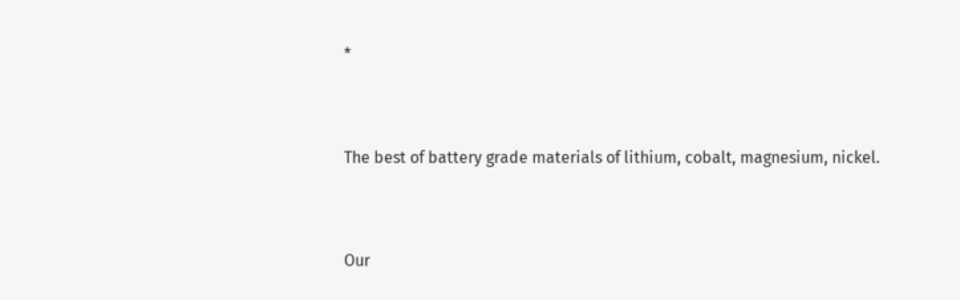*


The best of battery grade materials of lithium, cobalt, magnesium, nickel.


Our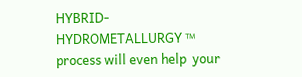HYBRID-HYDROMETALLURGY ™ process will even help  your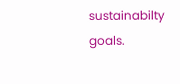sustainabilty goals.